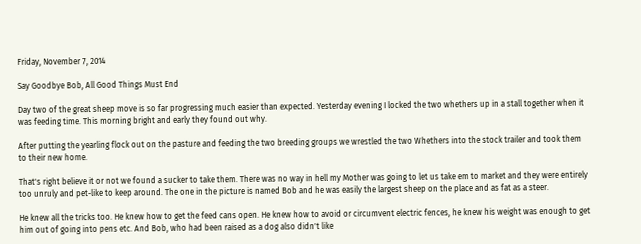Friday, November 7, 2014

Say Goodbye Bob, All Good Things Must End

Day two of the great sheep move is so far progressing much easier than expected. Yesterday evening I locked the two whethers up in a stall together when it was feeding time. This morning bright and early they found out why.

After putting the yearling flock out on the pasture and feeding the two breeding groups we wrestled the two Whethers into the stock trailer and took them to their new home.

That's right believe it or not we found a sucker to take them. There was no way in hell my Mother was going to let us take em to market and they were entirely too unruly and pet-like to keep around. The one in the picture is named Bob and he was easily the largest sheep on the place and as fat as a steer.

He knew all the tricks too. He knew how to get the feed cans open. He knew how to avoid or circumvent electric fences, he knew his weight was enough to get him out of going into pens etc. And Bob, who had been raised as a dog also didn't like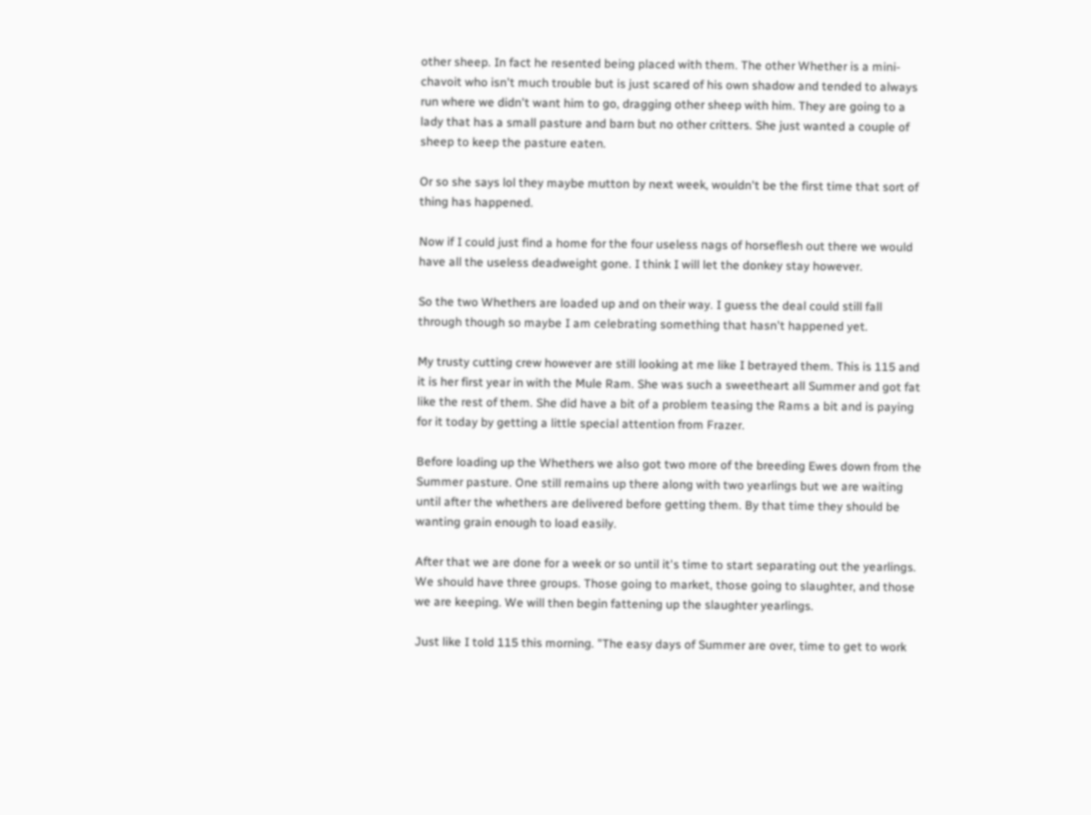other sheep. In fact he resented being placed with them. The other Whether is a mini-chavoit who isn't much trouble but is just scared of his own shadow and tended to always run where we didn't want him to go, dragging other sheep with him. They are going to a lady that has a small pasture and barn but no other critters. She just wanted a couple of sheep to keep the pasture eaten.

Or so she says lol they maybe mutton by next week, wouldn't be the first time that sort of thing has happened.

Now if I could just find a home for the four useless nags of horseflesh out there we would have all the useless deadweight gone. I think I will let the donkey stay however.

So the two Whethers are loaded up and on their way. I guess the deal could still fall through though so maybe I am celebrating something that hasn't happened yet.

My trusty cutting crew however are still looking at me like I betrayed them. This is 115 and it is her first year in with the Mule Ram. She was such a sweetheart all Summer and got fat like the rest of them. She did have a bit of a problem teasing the Rams a bit and is paying for it today by getting a little special attention from Frazer.

Before loading up the Whethers we also got two more of the breeding Ewes down from the Summer pasture. One still remains up there along with two yearlings but we are waiting until after the whethers are delivered before getting them. By that time they should be wanting grain enough to load easily.

After that we are done for a week or so until it's time to start separating out the yearlings. We should have three groups. Those going to market, those going to slaughter, and those we are keeping. We will then begin fattening up the slaughter yearlings.

Just like I told 115 this morning. "The easy days of Summer are over, time to get to work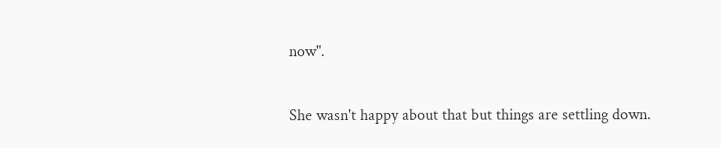now".

She wasn't happy about that but things are settling down.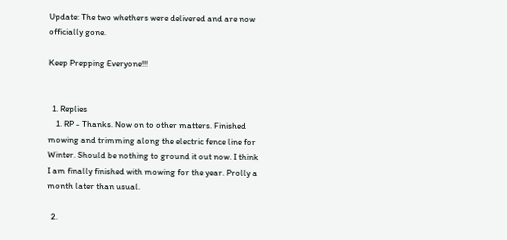Update: The two whethers were delivered and are now officially gone.

Keep Prepping Everyone!!!


  1. Replies
    1. RP - Thanks. Now on to other matters. Finished mowing and trimming along the electric fence line for Winter. Should be nothing to ground it out now. I think I am finally finished with mowing for the year. Prolly a month later than usual.

  2.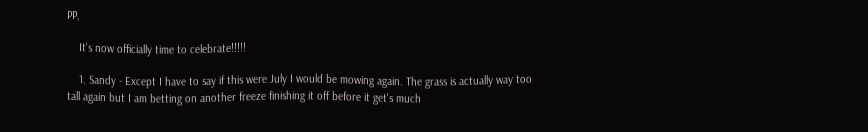PP,

    It's now officially time to celebrate!!!!!

    1. Sandy - Except I have to say if this were July I would be mowing again. The grass is actually way too tall again but I am betting on another freeze finishing it off before it get's much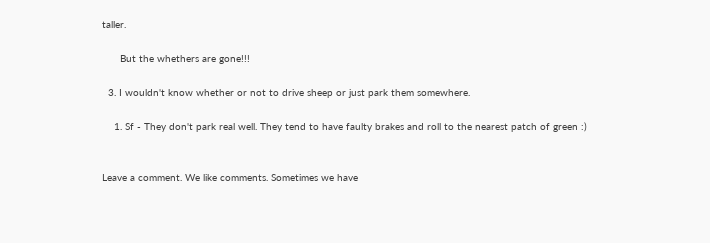taller.

      But the whethers are gone!!!

  3. I wouldn't know whether or not to drive sheep or just park them somewhere.

    1. Sf - They don't park real well. They tend to have faulty brakes and roll to the nearest patch of green :)


Leave a comment. We like comments. Sometimes we have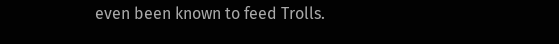even been known to feed Trolls.